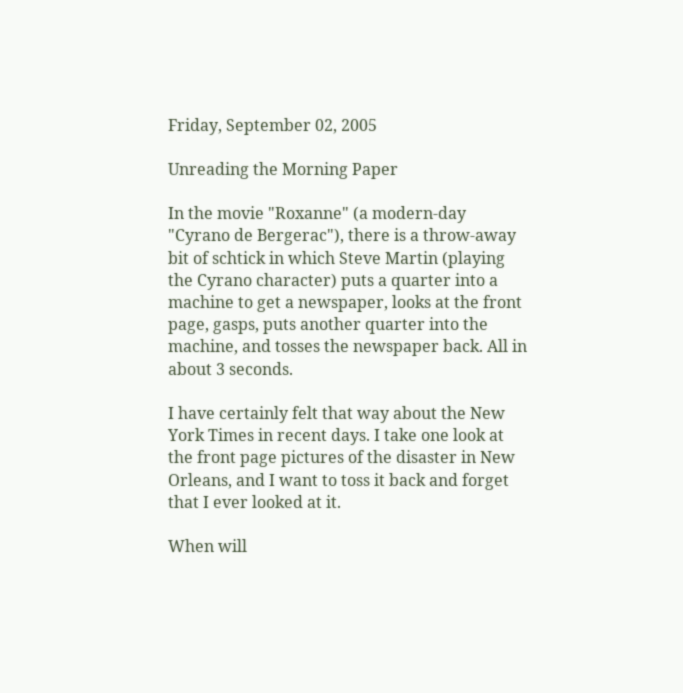Friday, September 02, 2005

Unreading the Morning Paper

In the movie "Roxanne" (a modern-day "Cyrano de Bergerac"), there is a throw-away bit of schtick in which Steve Martin (playing the Cyrano character) puts a quarter into a machine to get a newspaper, looks at the front page, gasps, puts another quarter into the machine, and tosses the newspaper back. All in about 3 seconds.

I have certainly felt that way about the New York Times in recent days. I take one look at the front page pictures of the disaster in New Orleans, and I want to toss it back and forget that I ever looked at it.

When will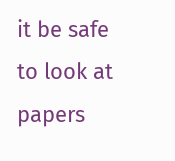it be safe to look at papers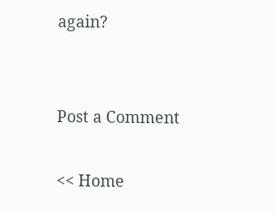again?


Post a Comment

<< Home